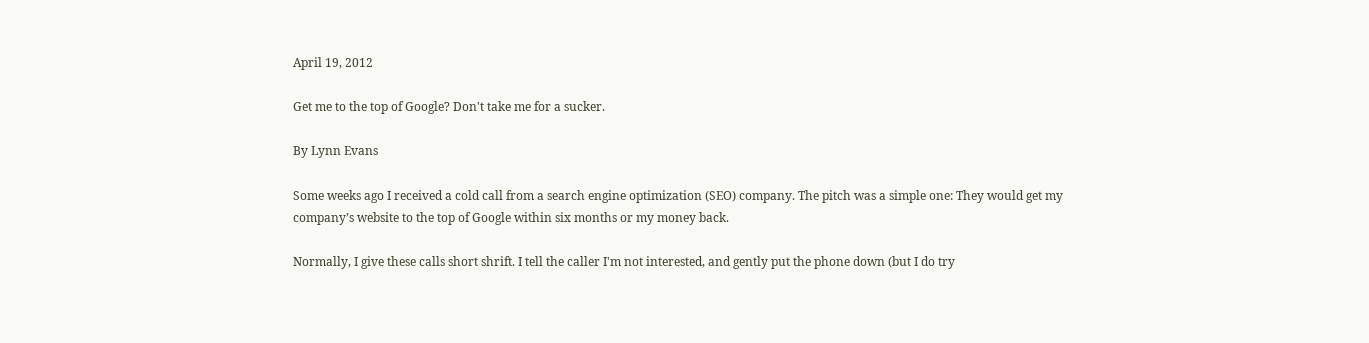April 19, 2012

Get me to the top of Google? Don't take me for a sucker.

By Lynn Evans

Some weeks ago I received a cold call from a search engine optimization (SEO) company. The pitch was a simple one: They would get my company’s website to the top of Google within six months or my money back.

Normally, I give these calls short shrift. I tell the caller I'm not interested, and gently put the phone down (but I do try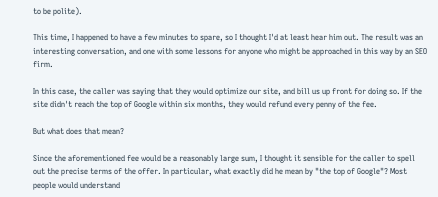to be polite).

This time, I happened to have a few minutes to spare, so I thought I'd at least hear him out. The result was an interesting conversation, and one with some lessons for anyone who might be approached in this way by an SEO firm.

In this case, the caller was saying that they would optimize our site, and bill us up front for doing so. If the site didn't reach the top of Google within six months, they would refund every penny of the fee.

But what does that mean?

Since the aforementioned fee would be a reasonably large sum, I thought it sensible for the caller to spell out the precise terms of the offer. In particular, what exactly did he mean by "the top of Google"? Most people would understand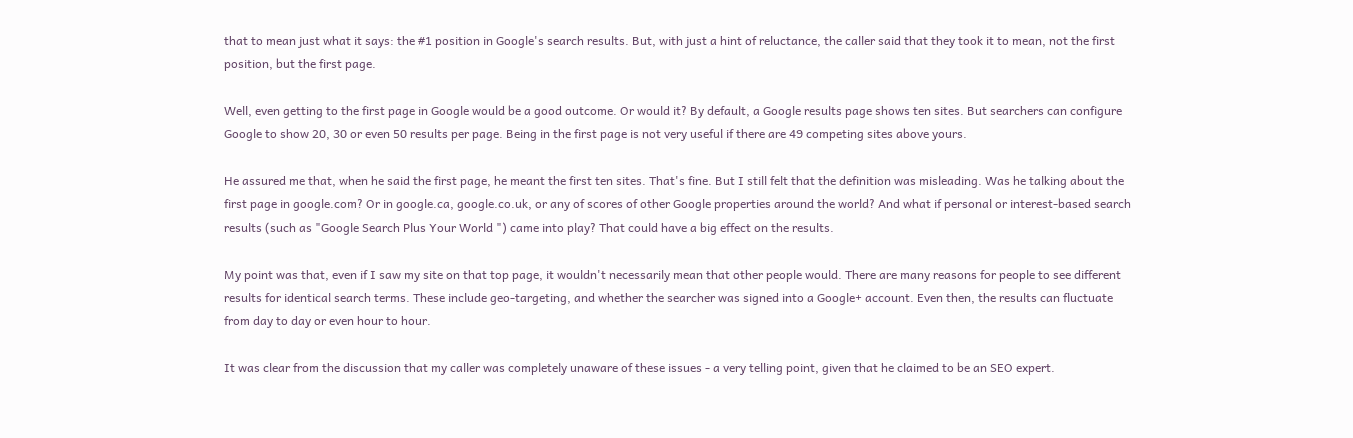that to mean just what it says: the #1 position in Google's search results. But, with just a hint of reluctance, the caller said that they took it to mean, not the first position, but the first page.

Well, even getting to the first page in Google would be a good outcome. Or would it? By default, a Google results page shows ten sites. But searchers can configure Google to show 20, 30 or even 50 results per page. Being in the first page is not very useful if there are 49 competing sites above yours.

He assured me that, when he said the first page, he meant the first ten sites. That's fine. But I still felt that the definition was misleading. Was he talking about the first page in google.com? Or in google.ca, google.co.uk, or any of scores of other Google properties around the world? And what if personal or interest-based search results (such as "Google Search Plus Your World ") came into play? That could have a big effect on the results.

My point was that, even if I saw my site on that top page, it wouldn't necessarily mean that other people would. There are many reasons for people to see different results for identical search terms. These include geo-targeting, and whether the searcher was signed into a Google+ account. Even then, the results can fluctuate from day to day or even hour to hour.

It was clear from the discussion that my caller was completely unaware of these issues - a very telling point, given that he claimed to be an SEO expert.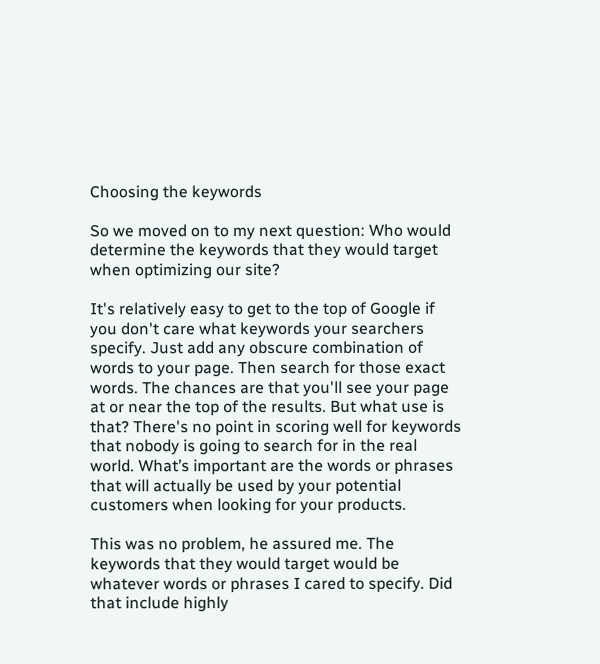Choosing the keywords

So we moved on to my next question: Who would determine the keywords that they would target when optimizing our site?

It's relatively easy to get to the top of Google if you don't care what keywords your searchers specify. Just add any obscure combination of words to your page. Then search for those exact words. The chances are that you'll see your page at or near the top of the results. But what use is that? There's no point in scoring well for keywords that nobody is going to search for in the real world. What’s important are the words or phrases that will actually be used by your potential customers when looking for your products.

This was no problem, he assured me. The keywords that they would target would be whatever words or phrases I cared to specify. Did that include highly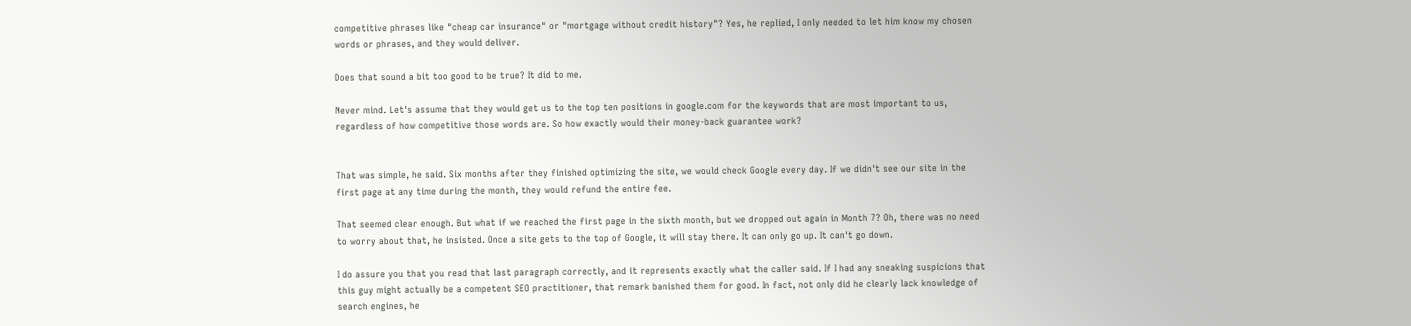competitive phrases like "cheap car insurance" or "mortgage without credit history"? Yes, he replied, I only needed to let him know my chosen words or phrases, and they would deliver.

Does that sound a bit too good to be true? It did to me.

Never mind. Let's assume that they would get us to the top ten positions in google.com for the keywords that are most important to us, regardless of how competitive those words are. So how exactly would their money-back guarantee work?


That was simple, he said. Six months after they finished optimizing the site, we would check Google every day. If we didn't see our site in the first page at any time during the month, they would refund the entire fee.

That seemed clear enough. But what if we reached the first page in the sixth month, but we dropped out again in Month 7? Oh, there was no need to worry about that, he insisted. Once a site gets to the top of Google, it will stay there. It can only go up. It can't go down.

I do assure you that you read that last paragraph correctly, and it represents exactly what the caller said. If I had any sneaking suspicions that this guy might actually be a competent SEO practitioner, that remark banished them for good. In fact, not only did he clearly lack knowledge of search engines, he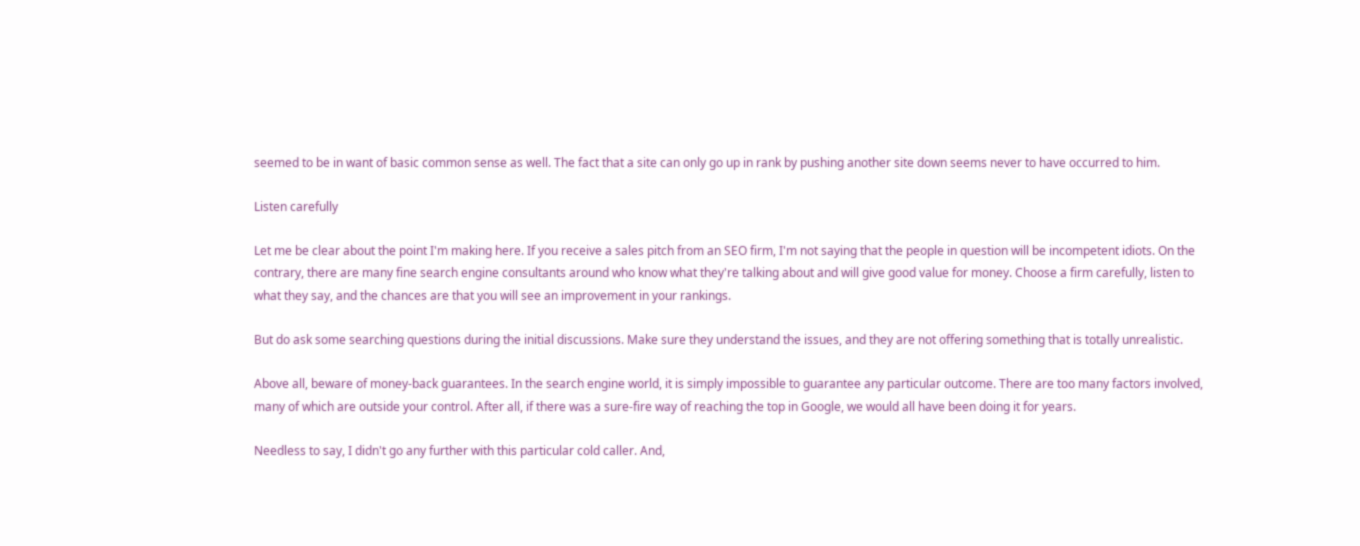seemed to be in want of basic common sense as well. The fact that a site can only go up in rank by pushing another site down seems never to have occurred to him.

Listen carefully

Let me be clear about the point I'm making here. If you receive a sales pitch from an SEO firm, I'm not saying that the people in question will be incompetent idiots. On the contrary, there are many fine search engine consultants around who know what they're talking about and will give good value for money. Choose a firm carefully, listen to what they say, and the chances are that you will see an improvement in your rankings.

But do ask some searching questions during the initial discussions. Make sure they understand the issues, and they are not offering something that is totally unrealistic.

Above all, beware of money-back guarantees. In the search engine world, it is simply impossible to guarantee any particular outcome. There are too many factors involved, many of which are outside your control. After all, if there was a sure-fire way of reaching the top in Google, we would all have been doing it for years.

Needless to say, I didn't go any further with this particular cold caller. And,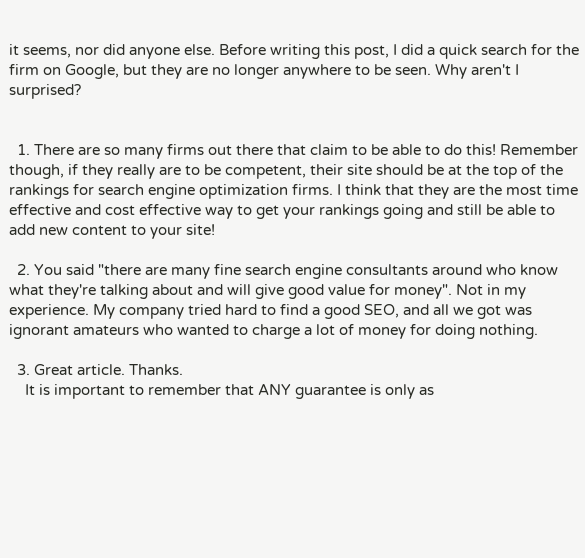it seems, nor did anyone else. Before writing this post, I did a quick search for the firm on Google, but they are no longer anywhere to be seen. Why aren't I surprised?


  1. There are so many firms out there that claim to be able to do this! Remember though, if they really are to be competent, their site should be at the top of the rankings for search engine optimization firms. I think that they are the most time effective and cost effective way to get your rankings going and still be able to add new content to your site!

  2. You said "there are many fine search engine consultants around who know what they're talking about and will give good value for money". Not in my experience. My company tried hard to find a good SEO, and all we got was ignorant amateurs who wanted to charge a lot of money for doing nothing.

  3. Great article. Thanks.
    It is important to remember that ANY guarantee is only as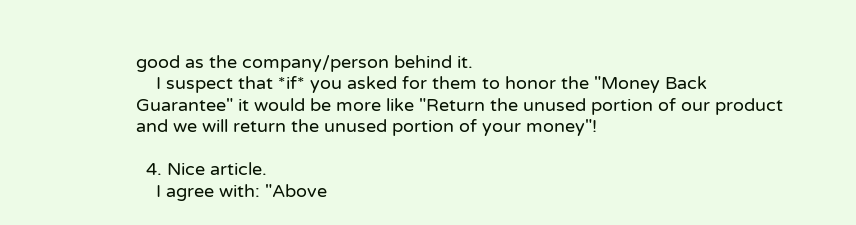good as the company/person behind it.
    I suspect that *if* you asked for them to honor the "Money Back Guarantee" it would be more like "Return the unused portion of our product and we will return the unused portion of your money"!

  4. Nice article.
    I agree with: "Above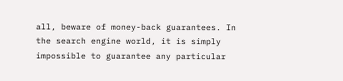all, beware of money-back guarantees. In the search engine world, it is simply impossible to guarantee any particular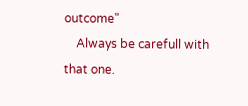outcome"
    Always be carefull with that one.